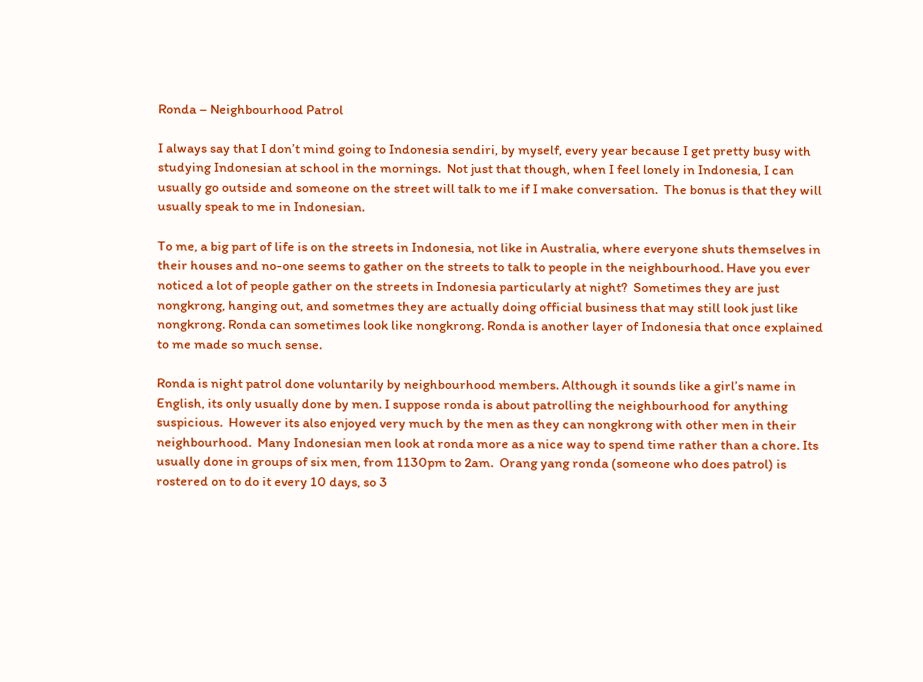Ronda – Neighbourhood Patrol

I always say that I don’t mind going to Indonesia sendiri, by myself, every year because I get pretty busy with studying Indonesian at school in the mornings.  Not just that though, when I feel lonely in Indonesia, I can usually go outside and someone on the street will talk to me if I make conversation.  The bonus is that they will usually speak to me in Indonesian.

To me, a big part of life is on the streets in Indonesia, not like in Australia, where everyone shuts themselves in their houses and no-one seems to gather on the streets to talk to people in the neighbourhood. Have you ever noticed a lot of people gather on the streets in Indonesia particularly at night?  Sometimes they are just nongkrong, hanging out, and sometmes they are actually doing official business that may still look just like nongkrong. Ronda can sometimes look like nongkrong. Ronda is another layer of Indonesia that once explained to me made so much sense.

Ronda is night patrol done voluntarily by neighbourhood members. Although it sounds like a girl’s name in English, its only usually done by men. I suppose ronda is about patrolling the neighbourhood for anything suspicious.  However its also enjoyed very much by the men as they can nongkrong with other men in their neighbourhood.  Many Indonesian men look at ronda more as a nice way to spend time rather than a chore. Its usually done in groups of six men, from 1130pm to 2am.  Orang yang ronda (someone who does patrol) is rostered on to do it every 10 days, so 3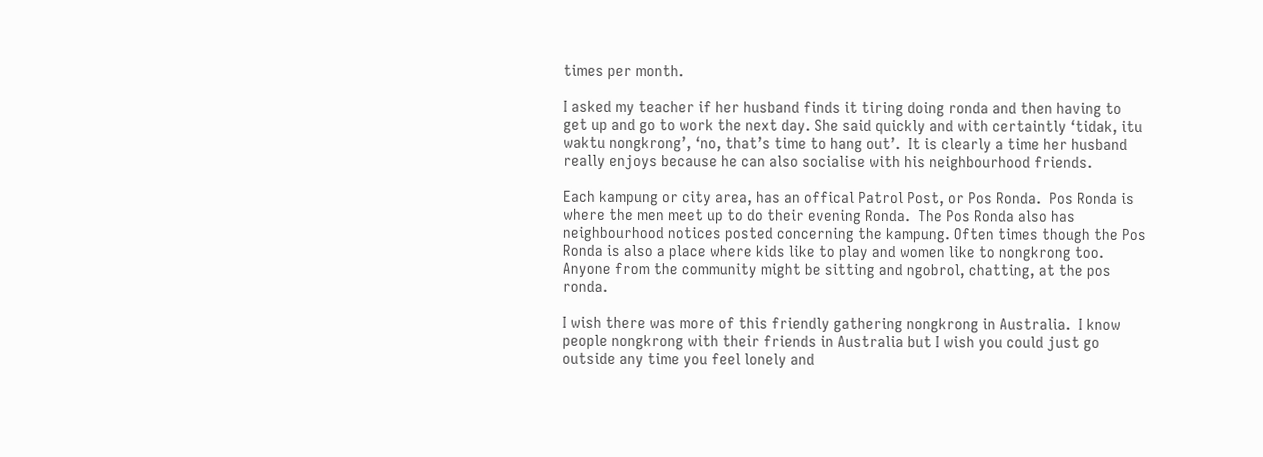times per month.

I asked my teacher if her husband finds it tiring doing ronda and then having to get up and go to work the next day. She said quickly and with certaintly ‘tidak, itu waktu nongkrong’, ‘no, that’s time to hang out’.  It is clearly a time her husband really enjoys because he can also socialise with his neighbourhood friends.

Each kampung or city area, has an offical Patrol Post, or Pos Ronda.  Pos Ronda is where the men meet up to do their evening Ronda.  The Pos Ronda also has neighbourhood notices posted concerning the kampung. Often times though the Pos Ronda is also a place where kids like to play and women like to nongkrong too. Anyone from the community might be sitting and ngobrol, chatting, at the pos ronda.

I wish there was more of this friendly gathering nongkrong in Australia.  I know people nongkrong with their friends in Australia but I wish you could just go outside any time you feel lonely and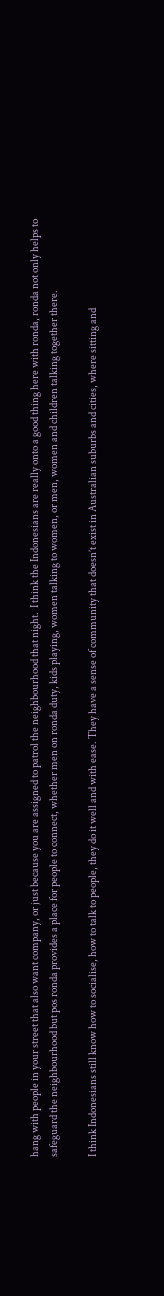hang with people in your street that also want company, or just because you are assigned to patrol the neighbourhood that night.  I think the Indonesians are really onto a good thing here with ronda, ronda not only helps to safeguard the neighbourhood but pos ronda provides a place for people to connect, whether men on ronda duty, kids playing, women talking to women, or men, women and children talking together there.

I think Indonesians still know how to socialise, how to talk to people, they do it well and with ease. They have a sense of community that doesn’t exist in Australian suburbs and cities, where sitting and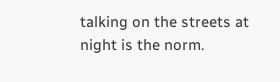talking on the streets at night is the norm.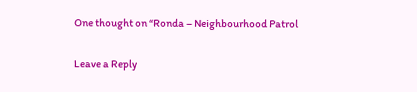One thought on “Ronda – Neighbourhood Patrol

Leave a Reply